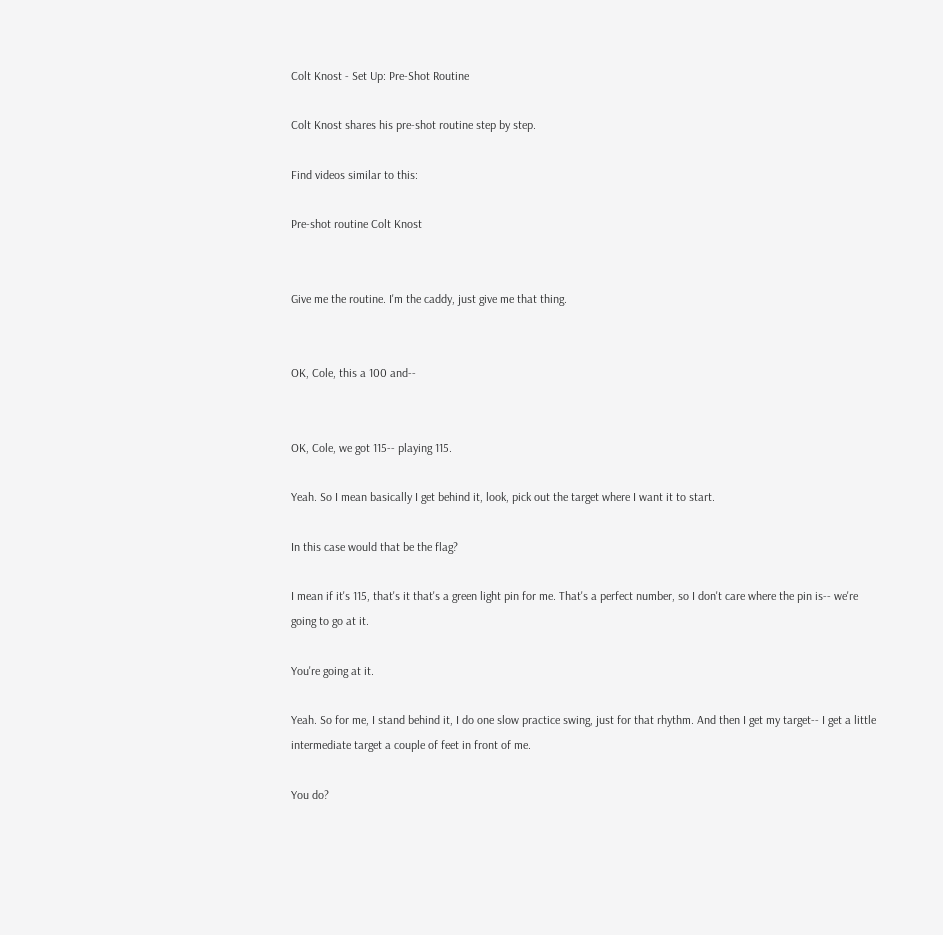Colt Knost - Set Up: Pre-Shot Routine

Colt Knost shares his pre-shot routine step by step.

Find videos similar to this:

Pre-shot routine Colt Knost


Give me the routine. I'm the caddy, just give me that thing.


OK, Cole, this a 100 and--


OK, Cole, we got 115-- playing 115.

Yeah. So I mean basically I get behind it, look, pick out the target where I want it to start.

In this case would that be the flag?

I mean if it's 115, that's it that's a green light pin for me. That's a perfect number, so I don't care where the pin is-- we're going to go at it.

You're going at it.

Yeah. So for me, I stand behind it, I do one slow practice swing, just for that rhythm. And then I get my target-- I get a little intermediate target a couple of feet in front of me.

You do?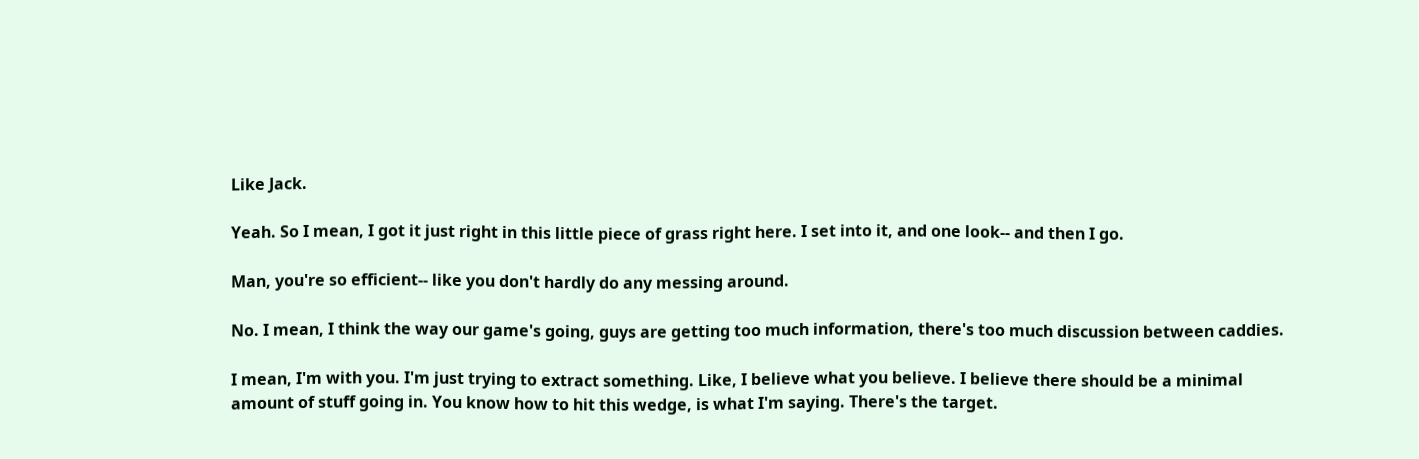Like Jack.

Yeah. So I mean, I got it just right in this little piece of grass right here. I set into it, and one look-- and then I go.

Man, you're so efficient-- like you don't hardly do any messing around.

No. I mean, I think the way our game's going, guys are getting too much information, there's too much discussion between caddies.

I mean, I'm with you. I'm just trying to extract something. Like, I believe what you believe. I believe there should be a minimal amount of stuff going in. You know how to hit this wedge, is what I'm saying. There's the target.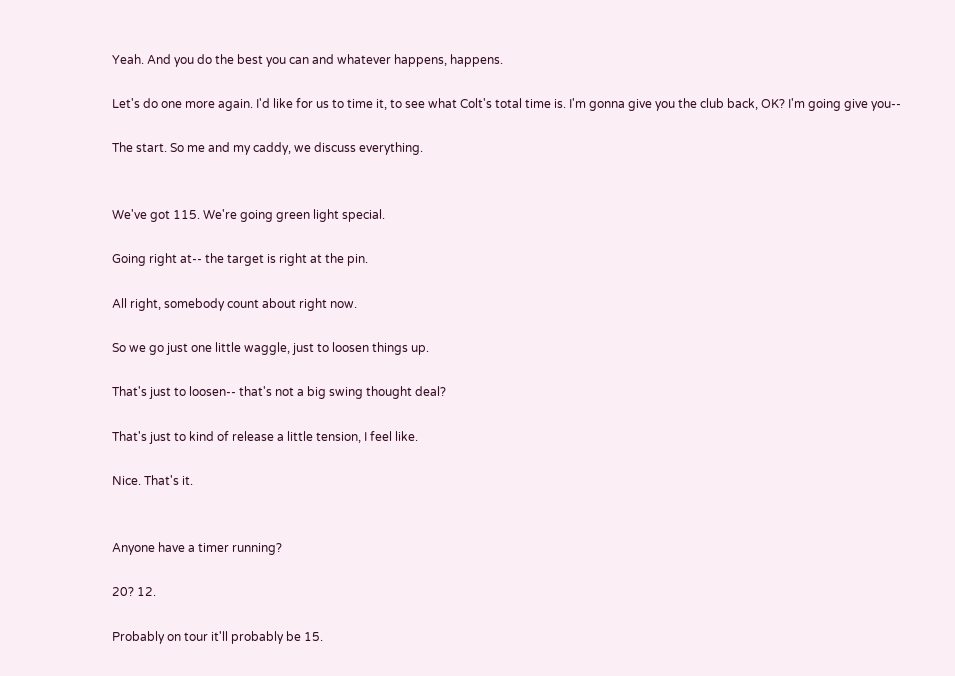Yeah. And you do the best you can and whatever happens, happens.

Let's do one more again. I'd like for us to time it, to see what Colt's total time is. I'm gonna give you the club back, OK? I'm going give you--

The start. So me and my caddy, we discuss everything.


We've got 115. We're going green light special.

Going right at-- the target is right at the pin.

All right, somebody count about right now.

So we go just one little waggle, just to loosen things up.

That's just to loosen-- that's not a big swing thought deal?

That's just to kind of release a little tension, I feel like.

Nice. That's it.


Anyone have a timer running?

20? 12.

Probably on tour it'll probably be 15.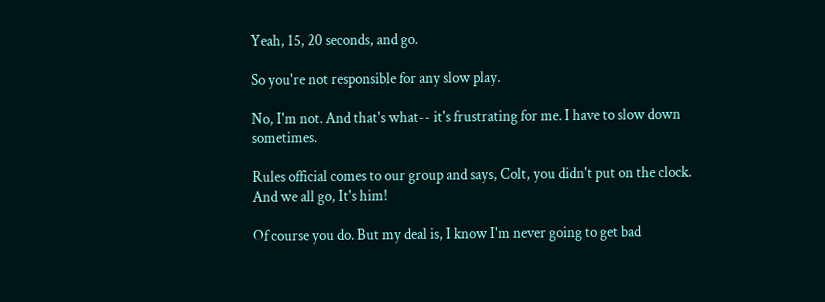Yeah, 15, 20 seconds, and go.

So you're not responsible for any slow play.

No, I'm not. And that's what-- it's frustrating for me. I have to slow down sometimes.

Rules official comes to our group and says, Colt, you didn't put on the clock. And we all go, It's him!

Of course you do. But my deal is, I know I'm never going to get bad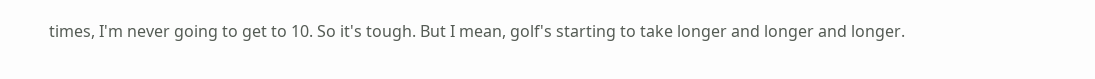times, I'm never going to get to 10. So it's tough. But I mean, golf's starting to take longer and longer and longer.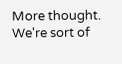More thought. We're sort of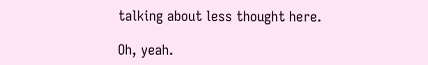talking about less thought here.

Oh, yeah.